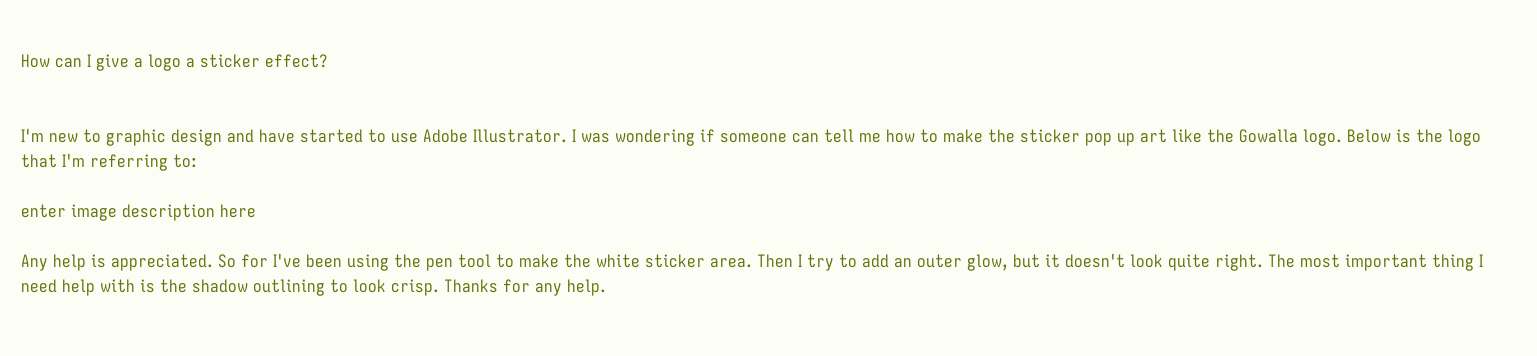How can I give a logo a sticker effect?


I'm new to graphic design and have started to use Adobe Illustrator. I was wondering if someone can tell me how to make the sticker pop up art like the Gowalla logo. Below is the logo that I'm referring to:

enter image description here

Any help is appreciated. So for I've been using the pen tool to make the white sticker area. Then I try to add an outer glow, but it doesn't look quite right. The most important thing I need help with is the shadow outlining to look crisp. Thanks for any help.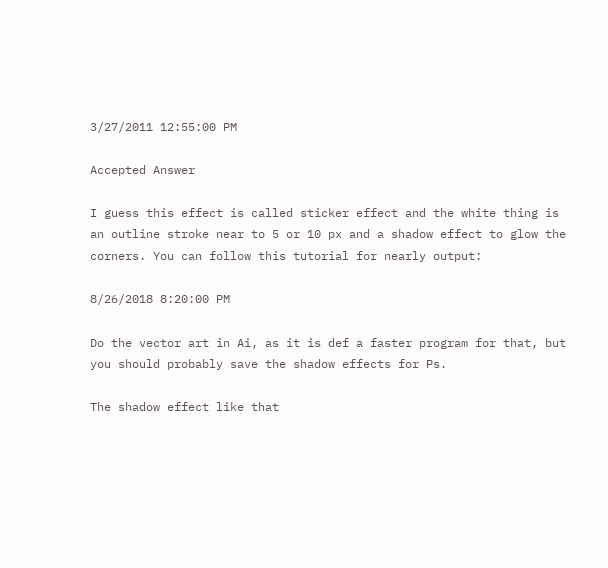3/27/2011 12:55:00 PM

Accepted Answer

I guess this effect is called sticker effect and the white thing is an outline stroke near to 5 or 10 px and a shadow effect to glow the corners. You can follow this tutorial for nearly output:

8/26/2018 8:20:00 PM

Do the vector art in Ai, as it is def a faster program for that, but you should probably save the shadow effects for Ps.

The shadow effect like that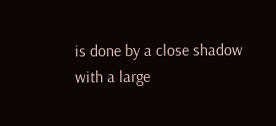is done by a close shadow with a large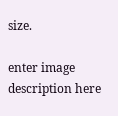size.

enter image description here